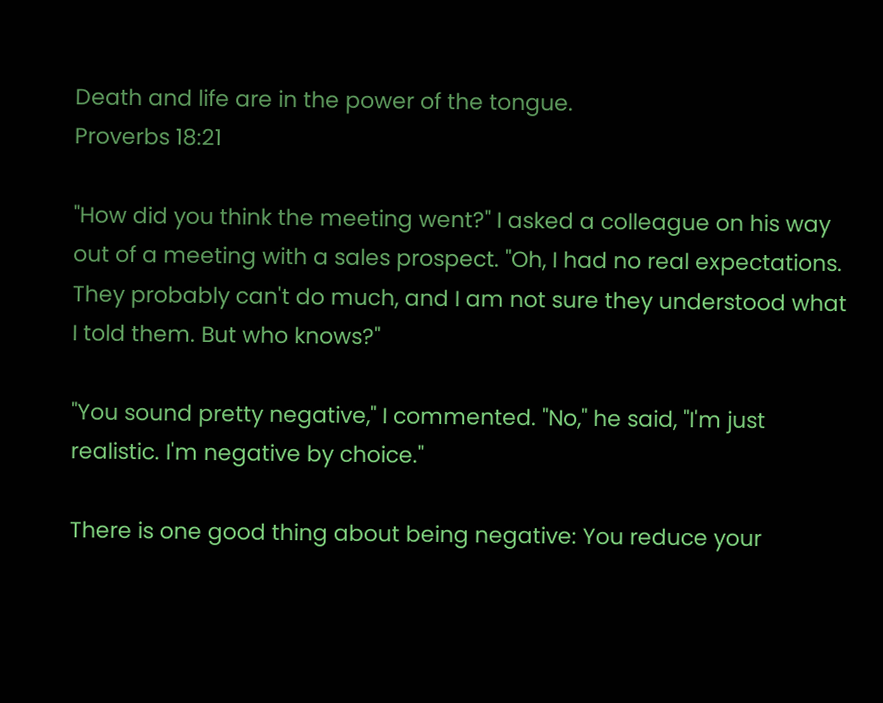Death and life are in the power of the tongue.
Proverbs 18:21

"How did you think the meeting went?" I asked a colleague on his way out of a meeting with a sales prospect. "Oh, I had no real expectations. They probably can't do much, and I am not sure they understood what I told them. But who knows?"

"You sound pretty negative," I commented. "No," he said, "I'm just realistic. I'm negative by choice."

There is one good thing about being negative: You reduce your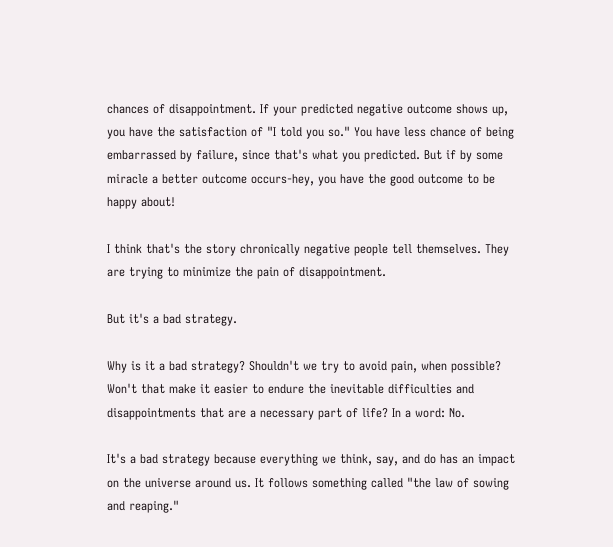chances of disappointment. If your predicted negative outcome shows up, you have the satisfaction of "I told you so." You have less chance of being embarrassed by failure, since that's what you predicted. But if by some miracle a better outcome occurs-hey, you have the good outcome to be happy about!

I think that's the story chronically negative people tell themselves. They are trying to minimize the pain of disappointment.

But it's a bad strategy.

Why is it a bad strategy? Shouldn't we try to avoid pain, when possible? Won't that make it easier to endure the inevitable difficulties and disappointments that are a necessary part of life? In a word: No.

It's a bad strategy because everything we think, say, and do has an impact on the universe around us. It follows something called "the law of sowing and reaping."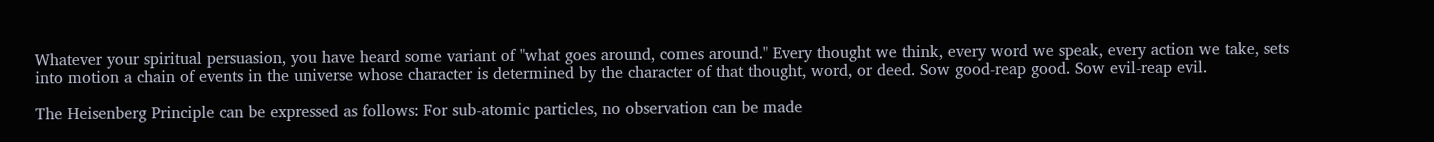Whatever your spiritual persuasion, you have heard some variant of "what goes around, comes around." Every thought we think, every word we speak, every action we take, sets into motion a chain of events in the universe whose character is determined by the character of that thought, word, or deed. Sow good-reap good. Sow evil-reap evil.

The Heisenberg Principle can be expressed as follows: For sub-atomic particles, no observation can be made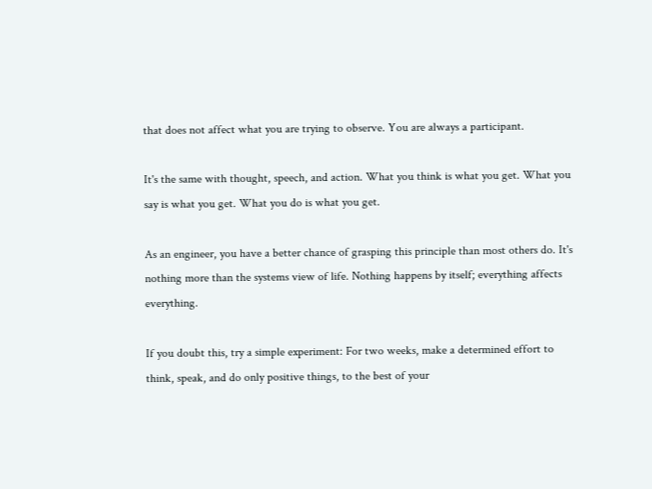that does not affect what you are trying to observe. You are always a participant.

It's the same with thought, speech, and action. What you think is what you get. What you say is what you get. What you do is what you get.

As an engineer, you have a better chance of grasping this principle than most others do. It's nothing more than the systems view of life. Nothing happens by itself; everything affects everything.

If you doubt this, try a simple experiment: For two weeks, make a determined effort to think, speak, and do only positive things, to the best of your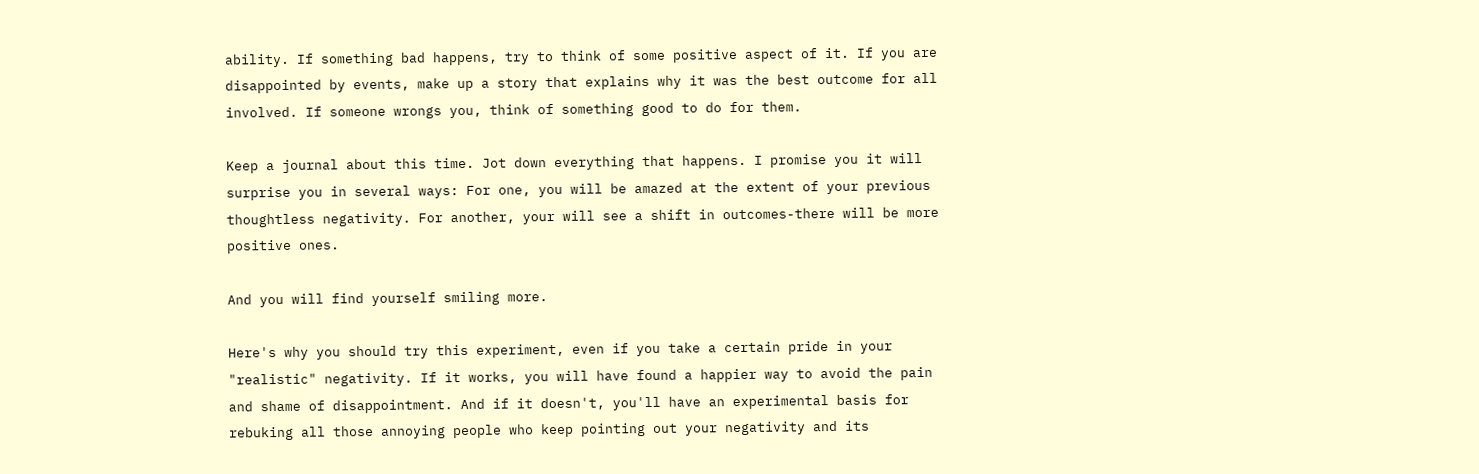ability. If something bad happens, try to think of some positive aspect of it. If you are disappointed by events, make up a story that explains why it was the best outcome for all involved. If someone wrongs you, think of something good to do for them.

Keep a journal about this time. Jot down everything that happens. I promise you it will surprise you in several ways: For one, you will be amazed at the extent of your previous thoughtless negativity. For another, your will see a shift in outcomes-there will be more positive ones.

And you will find yourself smiling more.

Here's why you should try this experiment, even if you take a certain pride in your "realistic" negativity. If it works, you will have found a happier way to avoid the pain and shame of disappointment. And if it doesn't, you'll have an experimental basis for rebuking all those annoying people who keep pointing out your negativity and its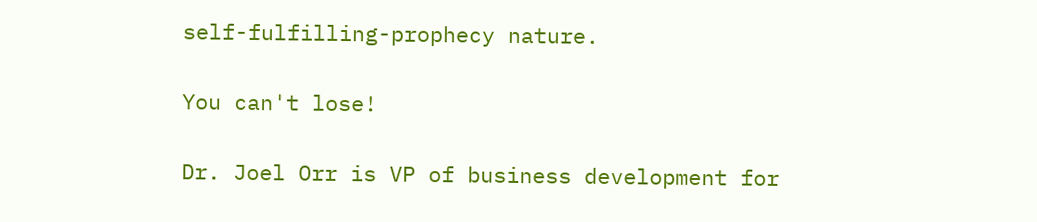self-fulfilling-prophecy nature.

You can't lose!

Dr. Joel Orr is VP of business development for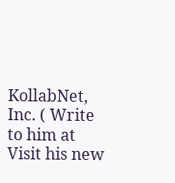KollabNet, Inc. ( Write to him at Visit his new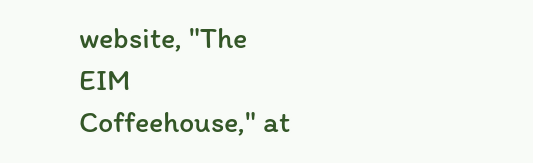website, "The EIM Coffeehouse," at